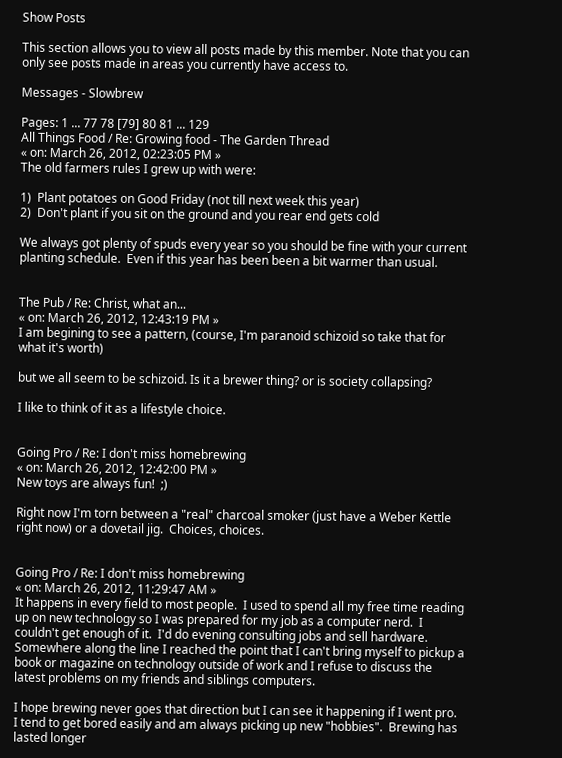Show Posts

This section allows you to view all posts made by this member. Note that you can only see posts made in areas you currently have access to.

Messages - Slowbrew

Pages: 1 ... 77 78 [79] 80 81 ... 129
All Things Food / Re: Growing food - The Garden Thread
« on: March 26, 2012, 02:23:05 PM »
The old farmers rules I grew up with were:

1)  Plant potatoes on Good Friday (not till next week this year)
2)  Don't plant if you sit on the ground and you rear end gets cold

We always got plenty of spuds every year so you should be fine with your current planting schedule.  Even if this year has been been a bit warmer than usual.


The Pub / Re: Christ, what an...
« on: March 26, 2012, 12:43:19 PM »
I am begining to see a pattern, (course, I'm paranoid schizoid so take that for what it's worth)

but we all seem to be schizoid. Is it a brewer thing? or is society collapsing?

I like to think of it as a lifestyle choice.


Going Pro / Re: I don't miss homebrewing
« on: March 26, 2012, 12:42:00 PM »
New toys are always fun!  ;)

Right now I'm torn between a "real" charcoal smoker (just have a Weber Kettle right now) or a dovetail jig.  Choices, choices.


Going Pro / Re: I don't miss homebrewing
« on: March 26, 2012, 11:29:47 AM »
It happens in every field to most people.  I used to spend all my free time reading up on new technology so I was prepared for my job as a computer nerd.  I couldn't get enough of it.  I'd do evening consulting jobs and sell hardware.  Somewhere along the line I reached the point that I can't bring myself to pickup a book or magazine on technology outside of work and I refuse to discuss the latest problems on my friends and siblings computers.

I hope brewing never goes that direction but I can see it happening if I went pro.  I tend to get bored easily and am always picking up new "hobbies".  Brewing has lasted longer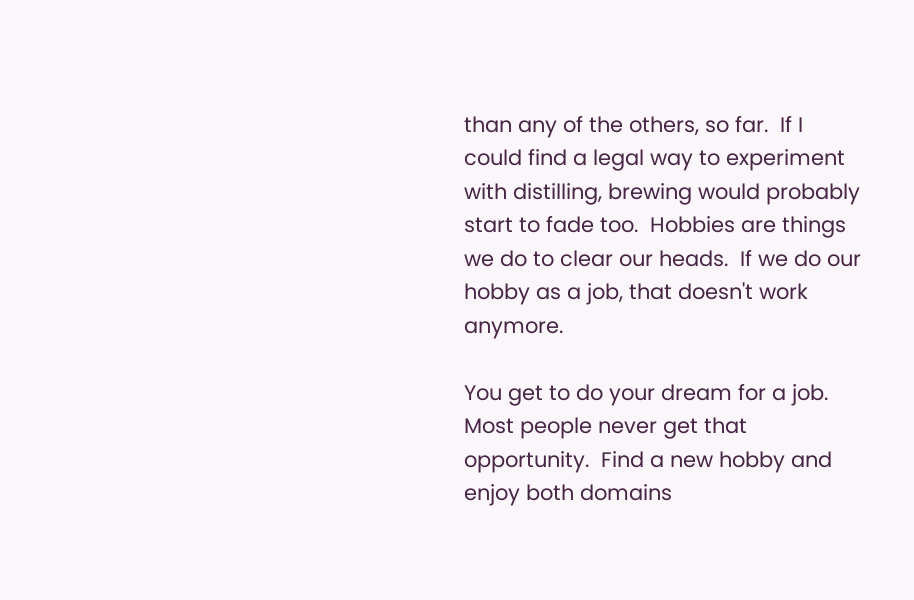than any of the others, so far.  If I could find a legal way to experiment with distilling, brewing would probably start to fade too.  Hobbies are things we do to clear our heads.  If we do our hobby as a job, that doesn't work anymore.

You get to do your dream for a job.  Most people never get that opportunity.  Find a new hobby and enjoy both domains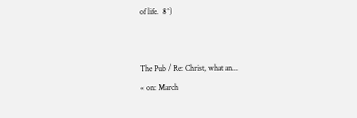of life.  8^)


The Pub / Re: Christ, what an...
« on: March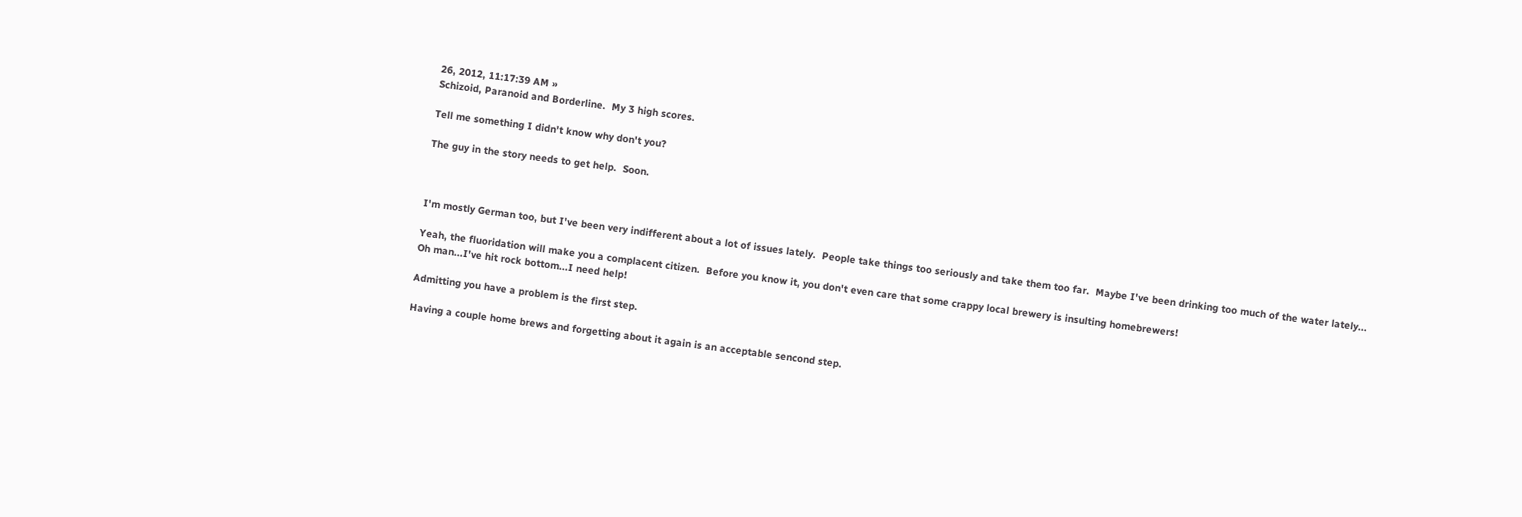26, 2012, 11:17:39 AM »
Schizoid, Paranoid and Borderline.  My 3 high scores.

Tell me something I didn't know why don't you?

The guy in the story needs to get help.  Soon.



I'm mostly German too, but I've been very indifferent about a lot of issues lately.  People take things too seriously and take them too far.  Maybe I've been drinking too much of the water lately...

Yeah, the fluoridation will make you a complacent citizen.  Before you know it, you don't even care that some crappy local brewery is insulting homebrewers!
Oh man...I've hit rock bottom...I need help!

Admitting you have a problem is the first step.

Having a couple home brews and forgetting about it again is an acceptable sencond step.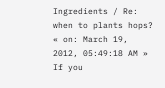Ingredients / Re: when to plants hops?
« on: March 19, 2012, 05:49:18 AM »
If you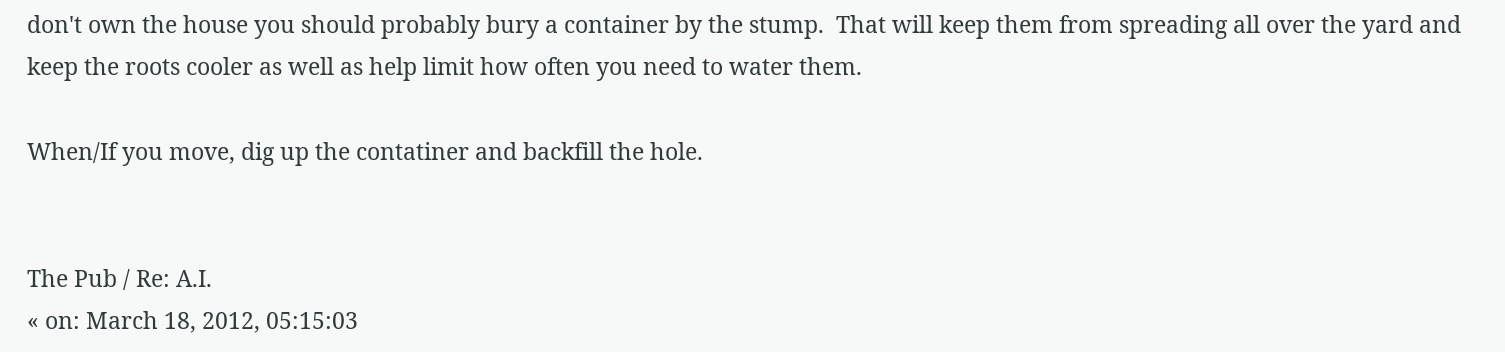don't own the house you should probably bury a container by the stump.  That will keep them from spreading all over the yard and keep the roots cooler as well as help limit how often you need to water them.

When/If you move, dig up the contatiner and backfill the hole.


The Pub / Re: A.I.
« on: March 18, 2012, 05:15:03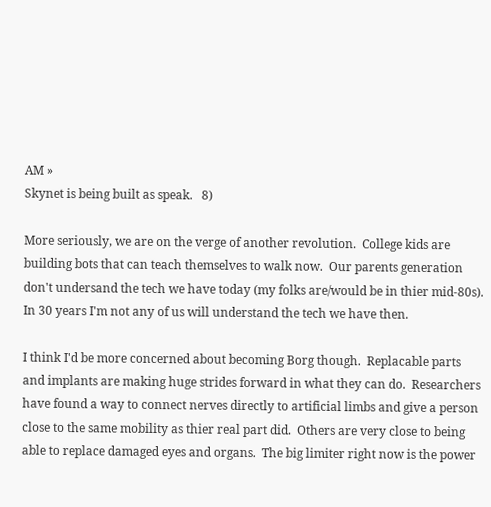AM »
Skynet is being built as speak.   8)

More seriously, we are on the verge of another revolution.  College kids are building bots that can teach themselves to walk now.  Our parents generation don't undersand the tech we have today (my folks are/would be in thier mid-80s).  In 30 years I'm not any of us will understand the tech we have then.

I think I'd be more concerned about becoming Borg though.  Replacable parts and implants are making huge strides forward in what they can do.  Researchers have found a way to connect nerves directly to artificial limbs and give a person close to the same mobility as thier real part did.  Others are very close to being able to replace damaged eyes and organs.  The big limiter right now is the power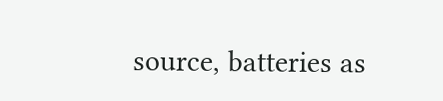source, batteries as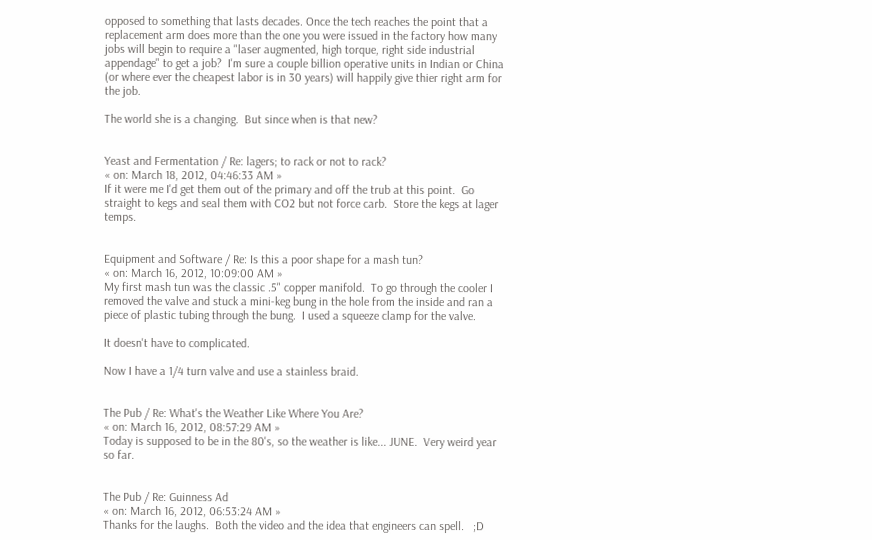opposed to something that lasts decades. Once the tech reaches the point that a replacement arm does more than the one you were issued in the factory how many jobs will begin to require a "laser augmented, high torque, right side industrial appendage" to get a job?  I'm sure a couple billion operative units in Indian or China (or where ever the cheapest labor is in 30 years) will happily give thier right arm for the job.

The world she is a changing.  But since when is that new?


Yeast and Fermentation / Re: lagers; to rack or not to rack?
« on: March 18, 2012, 04:46:33 AM »
If it were me I'd get them out of the primary and off the trub at this point.  Go straight to kegs and seal them with CO2 but not force carb.  Store the kegs at lager temps.


Equipment and Software / Re: Is this a poor shape for a mash tun?
« on: March 16, 2012, 10:09:00 AM »
My first mash tun was the classic .5" copper manifold.  To go through the cooler I removed the valve and stuck a mini-keg bung in the hole from the inside and ran a piece of plastic tubing through the bung.  I used a squeeze clamp for the valve.

It doesn't have to complicated.

Now I have a 1/4 turn valve and use a stainless braid.


The Pub / Re: What's the Weather Like Where You Are?
« on: March 16, 2012, 08:57:29 AM »
Today is supposed to be in the 80's, so the weather is like... JUNE.  Very weird year so far.


The Pub / Re: Guinness Ad
« on: March 16, 2012, 06:53:24 AM »
Thanks for the laughs.  Both the video and the idea that engineers can spell.   ;D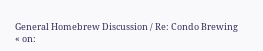General Homebrew Discussion / Re: Condo Brewing
« on: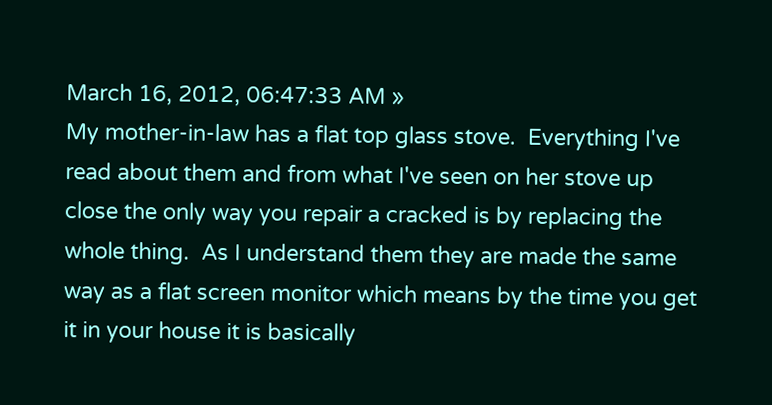March 16, 2012, 06:47:33 AM »
My mother-in-law has a flat top glass stove.  Everything I've read about them and from what I've seen on her stove up close the only way you repair a cracked is by replacing the whole thing.  As I understand them they are made the same way as a flat screen monitor which means by the time you get it in your house it is basically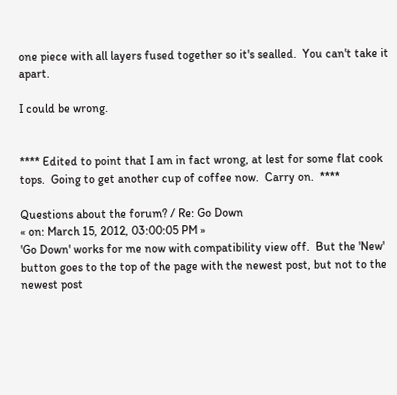one piece with all layers fused together so it's sealled.  You can't take it apart.

I could be wrong.


**** Edited to point that I am in fact wrong, at lest for some flat cook tops.  Going to get another cup of coffee now.  Carry on.  ****

Questions about the forum? / Re: Go Down
« on: March 15, 2012, 03:00:05 PM »
'Go Down' works for me now with compatibility view off.  But the 'New' button goes to the top of the page with the newest post, but not to the newest post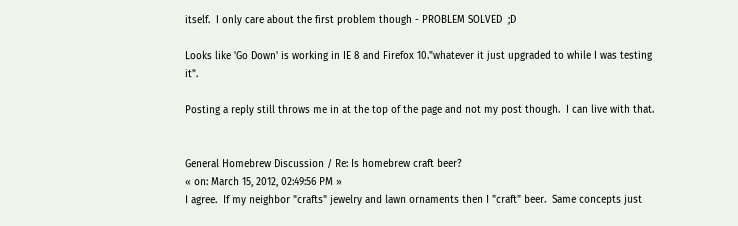itself.  I only care about the first problem though - PROBLEM SOLVED  ;D

Looks like 'Go Down' is working in IE 8 and Firefox 10."whatever it just upgraded to while I was testing it".

Posting a reply still throws me in at the top of the page and not my post though.  I can live with that.


General Homebrew Discussion / Re: Is homebrew craft beer?
« on: March 15, 2012, 02:49:56 PM »
I agree.  If my neighbor "crafts" jewelry and lawn ornaments then I "craft" beer.  Same concepts just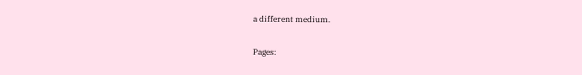a different medium.


Pages: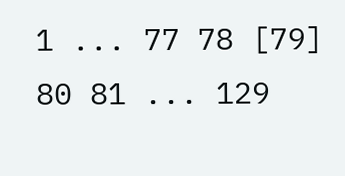1 ... 77 78 [79] 80 81 ... 129